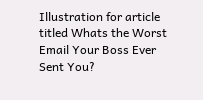Illustration for article titled Whats the Worst Email Your Boss Ever Sent You?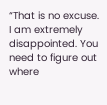“That is no excuse. I am extremely disappointed. You need to figure out where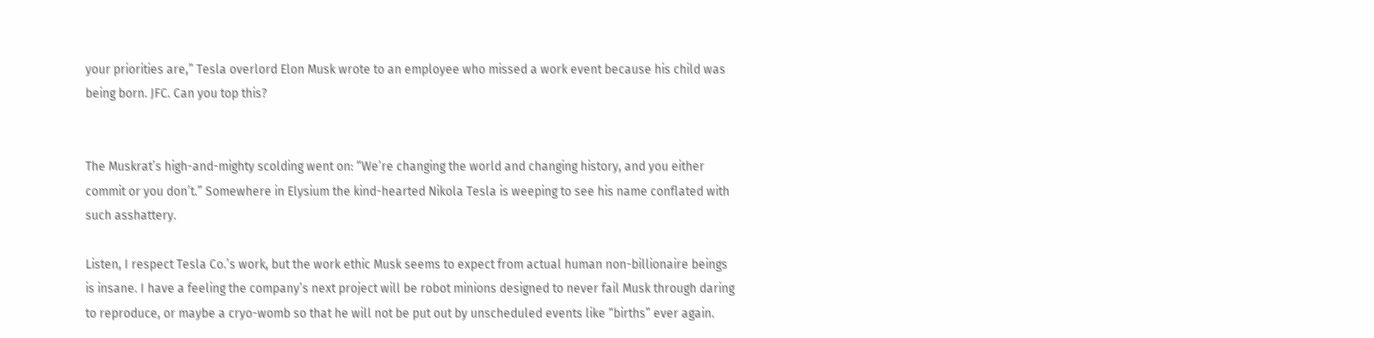your priorities are,” Tesla overlord Elon Musk wrote to an employee who missed a work event because his child was being born. JFC. Can you top this?


The Muskrat’s high-and-mighty scolding went on: “We’re changing the world and changing history, and you either commit or you don’t.” Somewhere in Elysium the kind-hearted Nikola Tesla is weeping to see his name conflated with such asshattery.

Listen, I respect Tesla Co.’s work, but the work ethic Musk seems to expect from actual human non-billionaire beings is insane. I have a feeling the company’s next project will be robot minions designed to never fail Musk through daring to reproduce, or maybe a cryo-womb so that he will not be put out by unscheduled events like “births” ever again.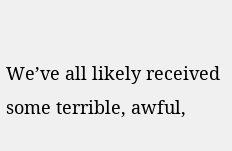We’ve all likely received some terrible, awful,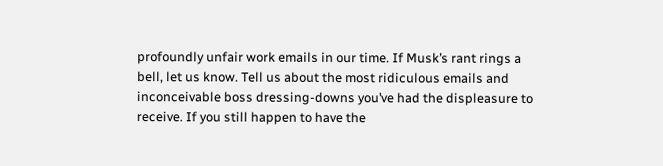profoundly unfair work emails in our time. If Musk’s rant rings a bell, let us know. Tell us about the most ridiculous emails and inconceivable boss dressing-downs you’ve had the displeasure to receive. If you still happen to have the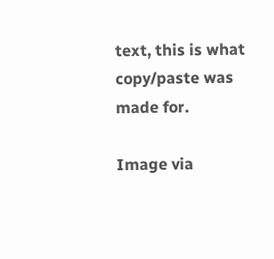text, this is what copy/paste was made for.

Image via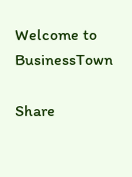Welcome to BusinessTown

Share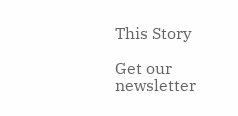This Story

Get our newsletter